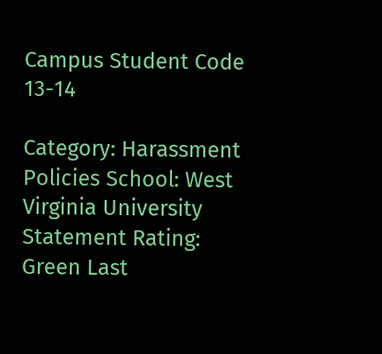Campus Student Code 13-14

Category: Harassment Policies School: West Virginia University Statement Rating: Green Last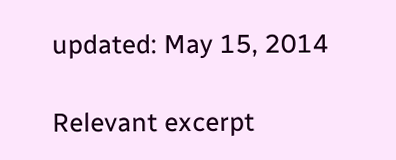updated: May 15, 2014

Relevant excerpt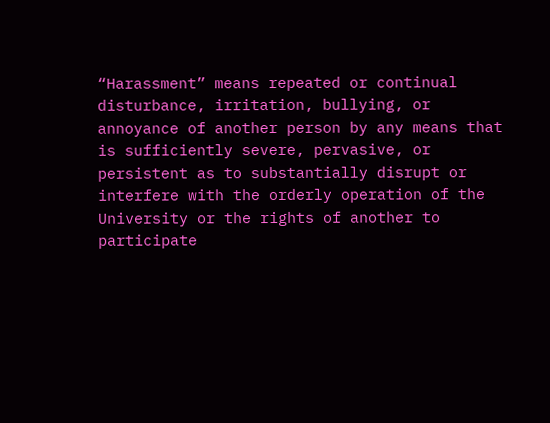“Harassment” means repeated or continual disturbance, irritation, bullying, or annoyance of another person by any means that is sufficiently severe, pervasive, or persistent as to substantially disrupt or interfere with the orderly operation of the University or the rights of another to participate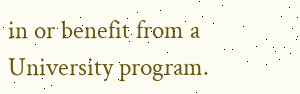in or benefit from a University program.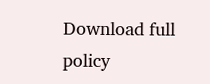Download full policy